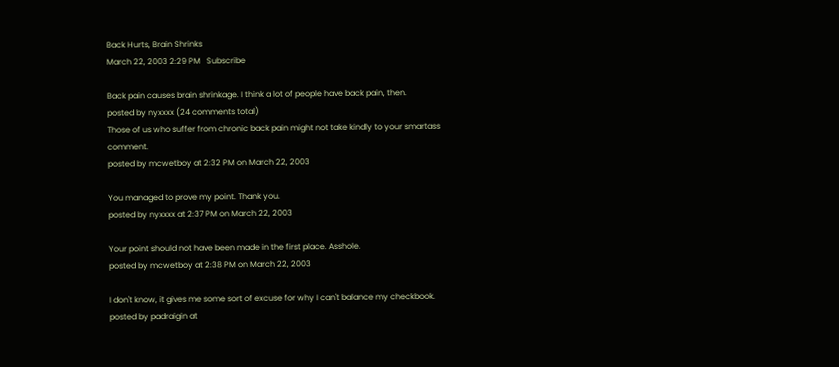Back Hurts, Brain Shrinks
March 22, 2003 2:29 PM   Subscribe

Back pain causes brain shrinkage. I think a lot of people have back pain, then.
posted by nyxxxx (24 comments total)
Those of us who suffer from chronic back pain might not take kindly to your smartass comment.
posted by mcwetboy at 2:32 PM on March 22, 2003

You managed to prove my point. Thank you.
posted by nyxxxx at 2:37 PM on March 22, 2003

Your point should not have been made in the first place. Asshole.
posted by mcwetboy at 2:38 PM on March 22, 2003

I don't know, it gives me some sort of excuse for why I can't balance my checkbook.
posted by padraigin at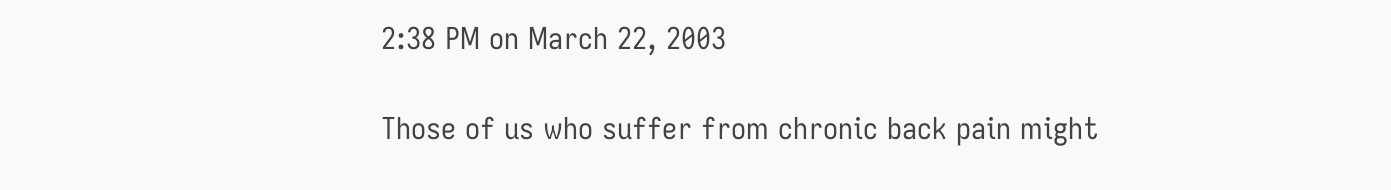2:38 PM on March 22, 2003

Those of us who suffer from chronic back pain might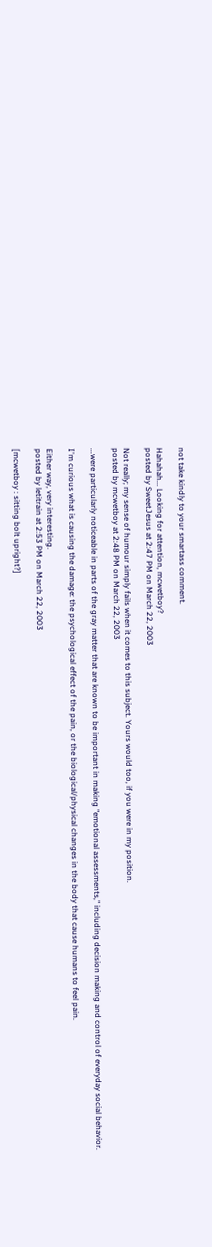not take kindly to your smartass comment.

Hahahah... Looking for attention, mcwetboy?
posted by SweetJesus at 2:47 PM on March 22, 2003

Not really; my sense of humour simply fails when it comes to this subject. Yours would too, if you were in my position.
posted by mcwetboy at 2:48 PM on March 22, 2003

...were particularly noticeable in parts of the gray matter that are known to be important in making "emotional assessments," including decision making and control of everyday social behavior.

I'm curious what is causing the damage: the psychological effect of the pain, or the biological/physical changes in the body that cause humans to feel pain.

Either way, very interesting.
posted by letitrain at 2:53 PM on March 22, 2003

[mcwetboy : sitting bolt upright?]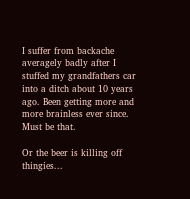I suffer from backache averagely badly after I stuffed my grandfathers car into a ditch about 10 years ago. Been getting more and more brainless ever since. Must be that.

Or the beer is killing off thingies...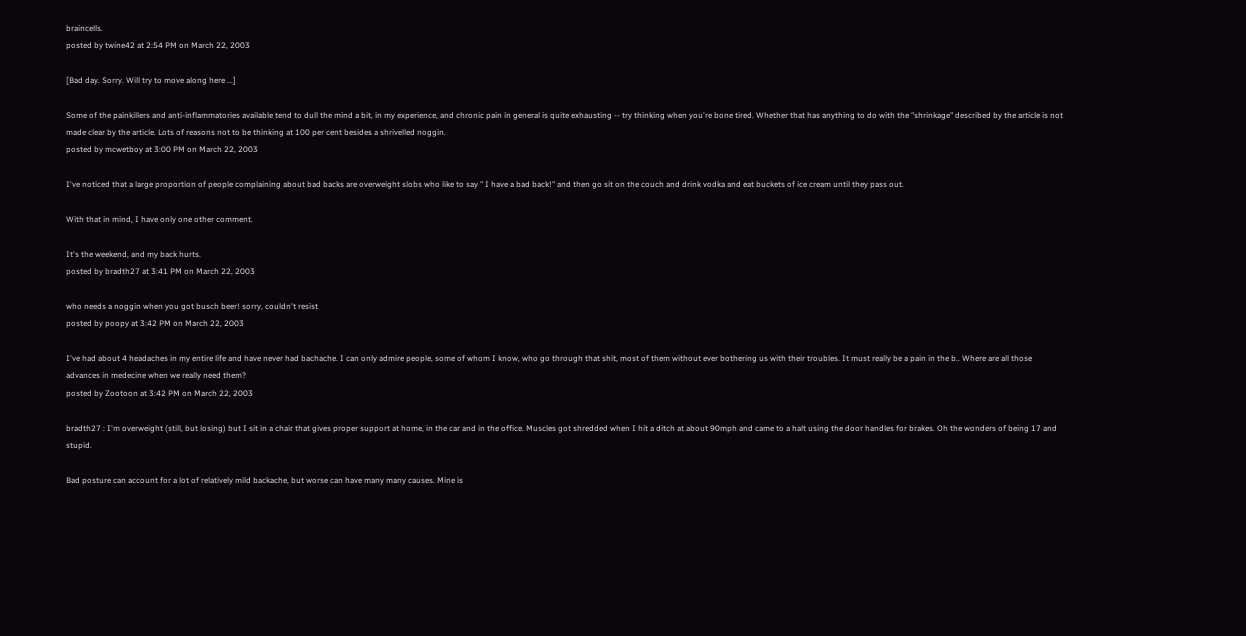braincells.
posted by twine42 at 2:54 PM on March 22, 2003

[Bad day. Sorry. Will try to move along here ...]

Some of the painkillers and anti-inflammatories available tend to dull the mind a bit, in my experience, and chronic pain in general is quite exhausting -- try thinking when you're bone tired. Whether that has anything to do with the "shrinkage" described by the article is not made clear by the article. Lots of reasons not to be thinking at 100 per cent besides a shrivelled noggin.
posted by mcwetboy at 3:00 PM on March 22, 2003

I've noticed that a large proportion of people complaining about bad backs are overweight slobs who like to say " I have a bad back!" and then go sit on the couch and drink vodka and eat buckets of ice cream until they pass out.

With that in mind, I have only one other comment.

It's the weekend, and my back hurts.
posted by bradth27 at 3:41 PM on March 22, 2003

who needs a noggin when you got busch beer! sorry, couldn't resist
posted by poopy at 3:42 PM on March 22, 2003

I've had about 4 headaches in my entire life and have never had bachache. I can only admire people, some of whom I know, who go through that shit, most of them without ever bothering us with their troubles. It must really be a pain in the b.. Where are all those advances in medecine when we really need them?
posted by Zootoon at 3:42 PM on March 22, 2003

bradth27 : I'm overweight (still, but losing) but I sit in a chair that gives proper support at home, in the car and in the office. Muscles got shredded when I hit a ditch at about 90mph and came to a halt using the door handles for brakes. Oh the wonders of being 17 and stupid.

Bad posture can account for a lot of relatively mild backache, but worse can have many many causes. Mine is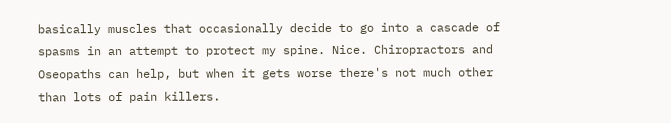basically muscles that occasionally decide to go into a cascade of spasms in an attempt to protect my spine. Nice. Chiropractors and Oseopaths can help, but when it gets worse there's not much other than lots of pain killers.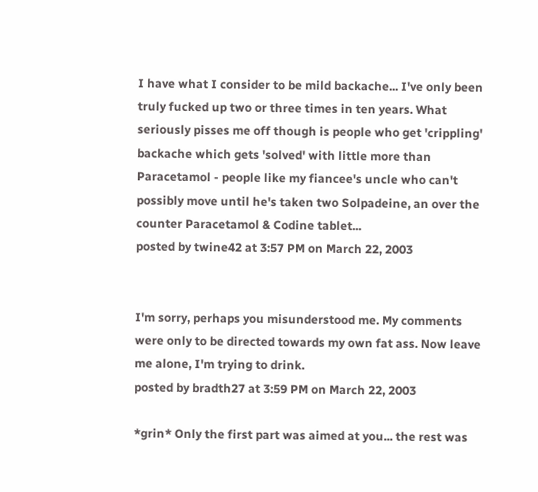I have what I consider to be mild backache... I've only been truly fucked up two or three times in ten years. What seriously pisses me off though is people who get 'crippling' backache which gets 'solved' with little more than Paracetamol - people like my fiancee's uncle who can't possibly move until he's taken two Solpadeine, an over the counter Paracetamol & Codine tablet...
posted by twine42 at 3:57 PM on March 22, 2003


I'm sorry, perhaps you misunderstood me. My comments were only to be directed towards my own fat ass. Now leave me alone, I'm trying to drink.
posted by bradth27 at 3:59 PM on March 22, 2003

*grin* Only the first part was aimed at you... the rest was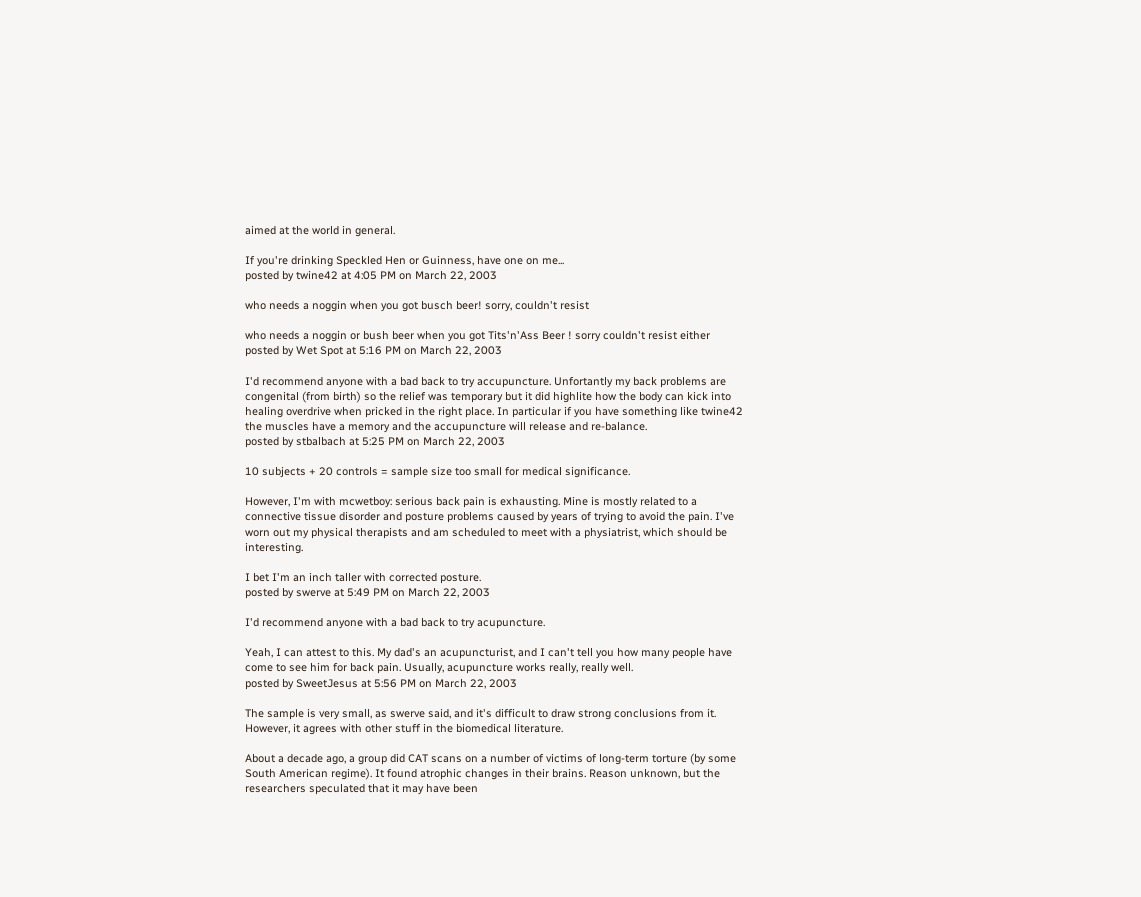aimed at the world in general.

If you're drinking Speckled Hen or Guinness, have one on me...
posted by twine42 at 4:05 PM on March 22, 2003

who needs a noggin when you got busch beer! sorry, couldn't resist

who needs a noggin or bush beer when you got Tits'n'Ass Beer ! sorry couldn't resist either
posted by Wet Spot at 5:16 PM on March 22, 2003

I'd recommend anyone with a bad back to try accupuncture. Unfortantly my back problems are congenital (from birth) so the relief was temporary but it did highlite how the body can kick into healing overdrive when pricked in the right place. In particular if you have something like twine42 the muscles have a memory and the accupuncture will release and re-balance.
posted by stbalbach at 5:25 PM on March 22, 2003

10 subjects + 20 controls = sample size too small for medical significance.

However, I'm with mcwetboy: serious back pain is exhausting. Mine is mostly related to a connective tissue disorder and posture problems caused by years of trying to avoid the pain. I've worn out my physical therapists and am scheduled to meet with a physiatrist, which should be interesting.

I bet I'm an inch taller with corrected posture.
posted by swerve at 5:49 PM on March 22, 2003

I'd recommend anyone with a bad back to try acupuncture.

Yeah, I can attest to this. My dad's an acupuncturist, and I can't tell you how many people have come to see him for back pain. Usually, acupuncture works really, really well.
posted by SweetJesus at 5:56 PM on March 22, 2003

The sample is very small, as swerve said, and it's difficult to draw strong conclusions from it. However, it agrees with other stuff in the biomedical literature.

About a decade ago, a group did CAT scans on a number of victims of long-term torture (by some South American regime). It found atrophic changes in their brains. Reason unknown, but the researchers speculated that it may have been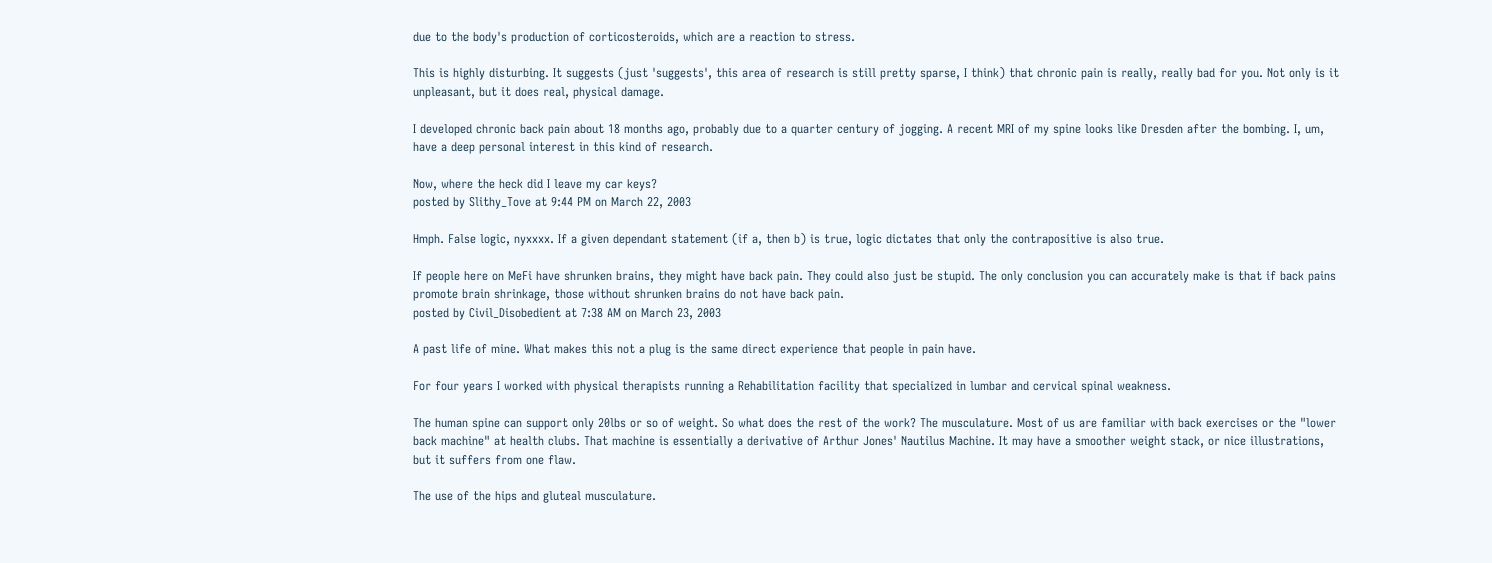due to the body's production of corticosteroids, which are a reaction to stress.

This is highly disturbing. It suggests (just 'suggests', this area of research is still pretty sparse, I think) that chronic pain is really, really bad for you. Not only is it unpleasant, but it does real, physical damage.

I developed chronic back pain about 18 months ago, probably due to a quarter century of jogging. A recent MRI of my spine looks like Dresden after the bombing. I, um, have a deep personal interest in this kind of research.

Now, where the heck did I leave my car keys?
posted by Slithy_Tove at 9:44 PM on March 22, 2003

Hmph. False logic, nyxxxx. If a given dependant statement (if a, then b) is true, logic dictates that only the contrapositive is also true.

If people here on MeFi have shrunken brains, they might have back pain. They could also just be stupid. The only conclusion you can accurately make is that if back pains promote brain shrinkage, those without shrunken brains do not have back pain.
posted by Civil_Disobedient at 7:38 AM on March 23, 2003

A past life of mine. What makes this not a plug is the same direct experience that people in pain have.

For four years I worked with physical therapists running a Rehabilitation facility that specialized in lumbar and cervical spinal weakness.

The human spine can support only 20lbs or so of weight. So what does the rest of the work? The musculature. Most of us are familiar with back exercises or the "lower back machine" at health clubs. That machine is essentially a derivative of Arthur Jones' Nautilus Machine. It may have a smoother weight stack, or nice illustrations, but it suffers from one flaw.

The use of the hips and gluteal musculature.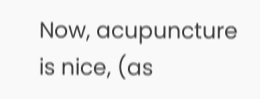Now, acupuncture is nice, (as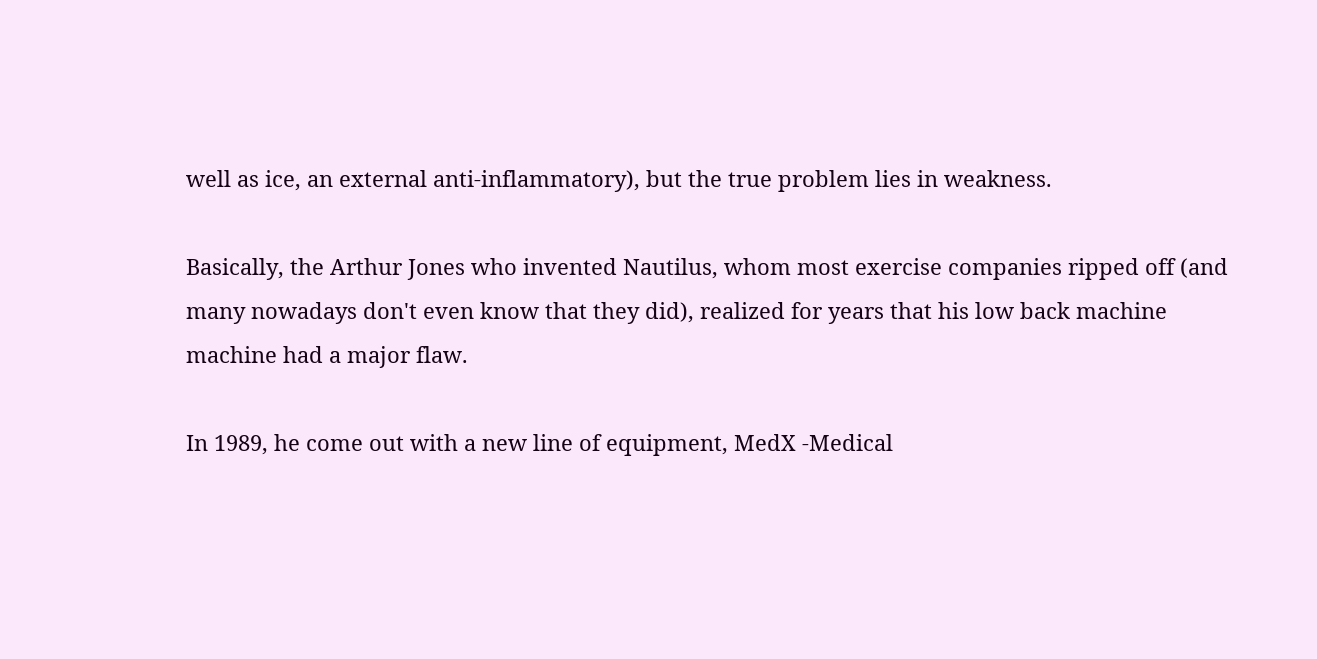well as ice, an external anti-inflammatory), but the true problem lies in weakness.

Basically, the Arthur Jones who invented Nautilus, whom most exercise companies ripped off (and many nowadays don't even know that they did), realized for years that his low back machine machine had a major flaw.

In 1989, he come out with a new line of equipment, MedX -Medical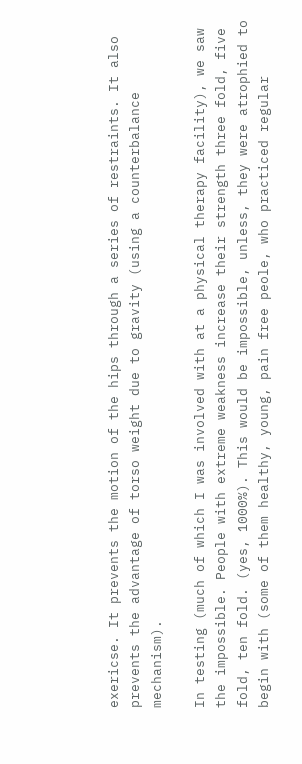exericse. It prevents the motion of the hips through a series of restraints. It also prevents the advantage of torso weight due to gravity (using a counterbalance mechanism).

In testing (much of which I was involved with at a physical therapy facility), we saw the impossible. People with extreme weakness increase their strength three fold, five fold, ten fold. (yes, 1000%). This would be impossible, unless, they were atrophied to begin with (some of them healthy, young, pain free peole, who practiced regular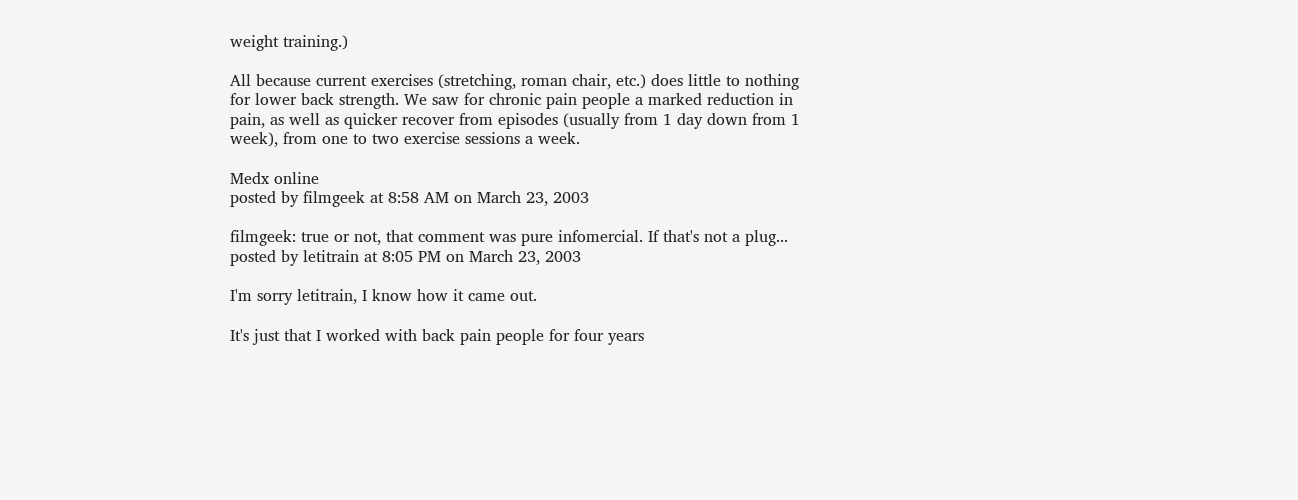weight training.)

All because current exercises (stretching, roman chair, etc.) does little to nothing for lower back strength. We saw for chronic pain people a marked reduction in pain, as well as quicker recover from episodes (usually from 1 day down from 1 week), from one to two exercise sessions a week.

Medx online
posted by filmgeek at 8:58 AM on March 23, 2003

filmgeek: true or not, that comment was pure infomercial. If that's not a plug...
posted by letitrain at 8:05 PM on March 23, 2003

I'm sorry letitrain, I know how it came out.

It's just that I worked with back pain people for four years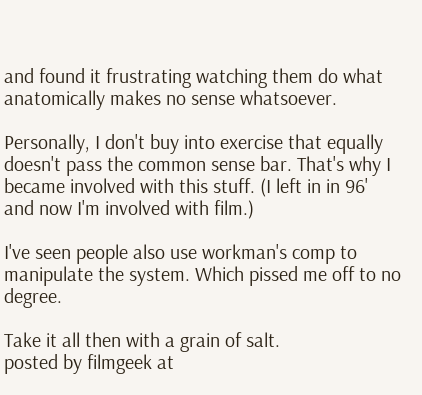and found it frustrating watching them do what anatomically makes no sense whatsoever.

Personally, I don't buy into exercise that equally doesn't pass the common sense bar. That's why I became involved with this stuff. (I left in in 96' and now I'm involved with film.)

I've seen people also use workman's comp to manipulate the system. Which pissed me off to no degree.

Take it all then with a grain of salt.
posted by filmgeek at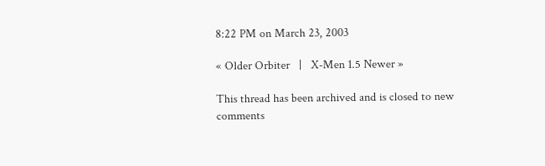8:22 PM on March 23, 2003

« Older Orbiter   |   X-Men 1.5 Newer »

This thread has been archived and is closed to new comments